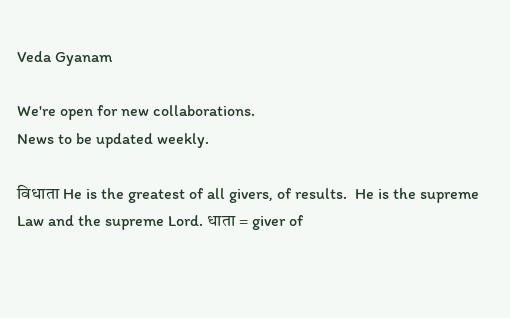Veda Gyanam

We're open for new collaborations.
News to be updated weekly.

विधाता He is the greatest of all givers, of results.  He is the supreme Law and the supreme Lord. धाता = giver of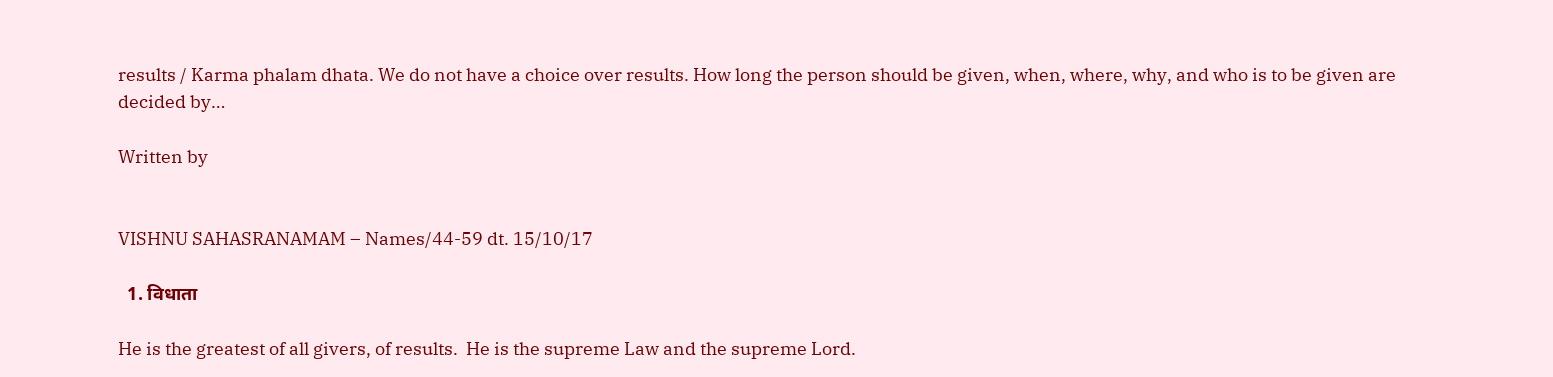results / Karma phalam dhata. We do not have a choice over results. How long the person should be given, when, where, why, and who is to be given are decided by…

Written by


VISHNU SAHASRANAMAM – Names/44-59 dt. 15/10/17

  1. विधाता

He is the greatest of all givers, of results.  He is the supreme Law and the supreme Lord.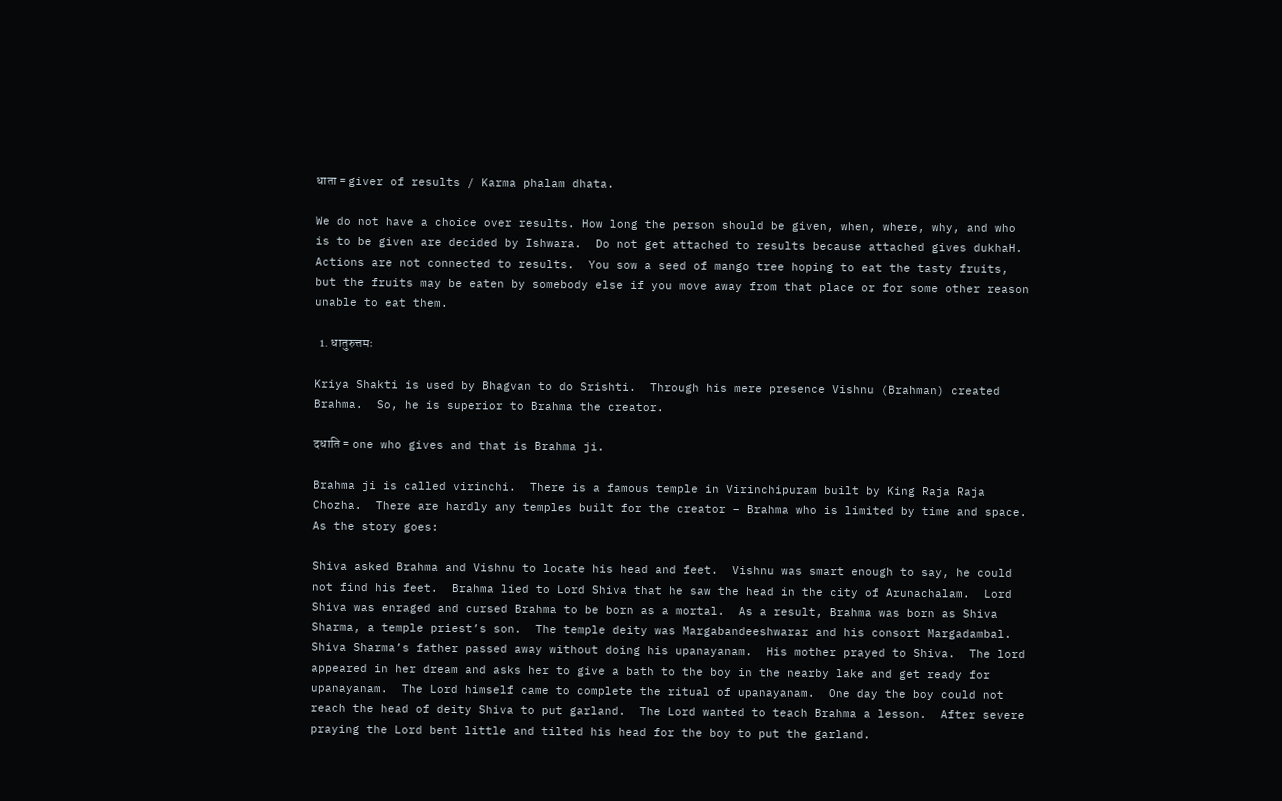धाता = giver of results / Karma phalam dhata.

We do not have a choice over results. How long the person should be given, when, where, why, and who is to be given are decided by Ishwara.  Do not get attached to results because attached gives dukhaH.  Actions are not connected to results.  You sow a seed of mango tree hoping to eat the tasty fruits, but the fruits may be eaten by somebody else if you move away from that place or for some other reason unable to eat them.

  1. धातुरुत्तमः

Kriya Shakti is used by Bhagvan to do Srishti.  Through his mere presence Vishnu (Brahman) created Brahma.  So, he is superior to Brahma the creator.

दधाति = one who gives and that is Brahma ji.

Brahma ji is called virinchi.  There is a famous temple in Virinchipuram built by King Raja Raja Chozha.  There are hardly any temples built for the creator – Brahma who is limited by time and space.  As the story goes:

Shiva asked Brahma and Vishnu to locate his head and feet.  Vishnu was smart enough to say, he could not find his feet.  Brahma lied to Lord Shiva that he saw the head in the city of Arunachalam.  Lord Shiva was enraged and cursed Brahma to be born as a mortal.  As a result, Brahma was born as Shiva Sharma, a temple priest’s son.  The temple deity was Margabandeeshwarar and his consort Margadambal.  Shiva Sharma’s father passed away without doing his upanayanam.  His mother prayed to Shiva.  The lord appeared in her dream and asks her to give a bath to the boy in the nearby lake and get ready for upanayanam.  The Lord himself came to complete the ritual of upanayanam.  One day the boy could not reach the head of deity Shiva to put garland.  The Lord wanted to teach Brahma a lesson.  After severe praying the Lord bent little and tilted his head for the boy to put the garland.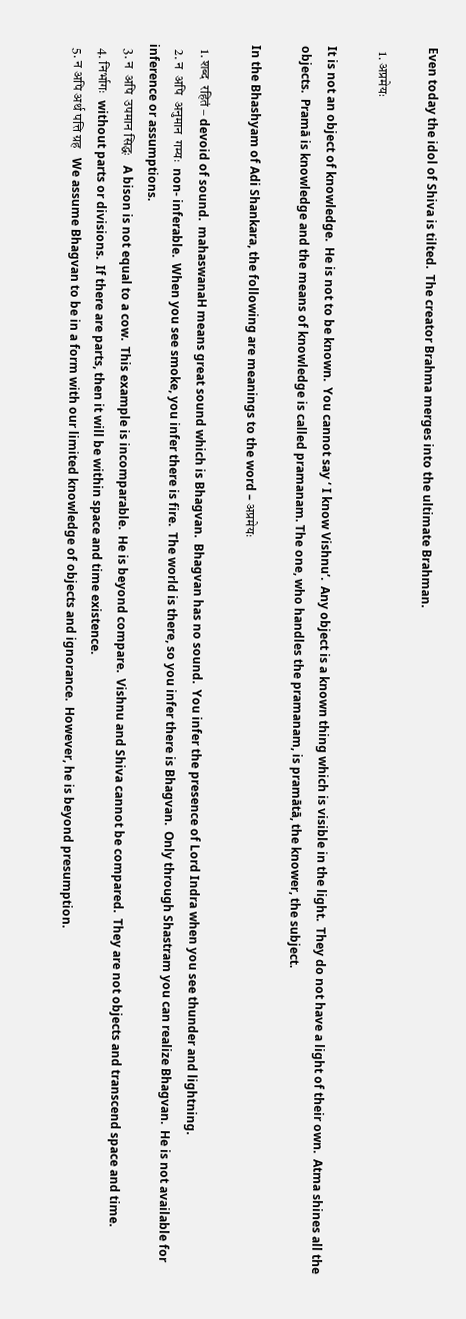Even today the idol of Shiva is tilted.  The creator Brahma merges into the ultimate Brahman.

  1. अप्रमेयः

It is not an object of knowledge.  He is not to be known.  You cannot say ‘ I know Vishnu’.  Any object is a known thing which is visible in the light.  They do not have a light of their own.  Atma shines all the objects.  Pramā is knowledge and the means of knowledge is called pramanam. The one, who handles the pramanam, is pramātā, the knower, the subject.

In the Bhashyam of Adi Shankara, the following are meanings to the word – अप्रमेयः

  1. शब्द  रहितं – devoid of sound.  mahaswanaH means great sound which is Bhagvan.  Bhagvan has no sound.  You infer the presence of Lord Indra when you see thunder and lightning.
  2. न  अपि  अनुमान  गम्यः  non- inferable.  When you see smoke, you infer there is fire.  The world is there, so you infer there is Bhagvan.  Only through Shastram you can realize Bhagvan.  He is not available for inference or assumptions.
  3. न  अपि  उपमान सिद्धः   A bison is not equal to a cow.  This example is incomparable.  He is beyond compare.  Vishnu and Shiva cannot be compared.  They are not objects and transcend space and time.
  4. निर्भागः  without parts or divisions.  If there are parts, then it will be within space and time existence.
  5. न अपि अर्थ पत्ति ग्रह   We assume Bhagvan to be in a form with our limited knowledge of objects and ignorance.  However, he is beyond presumption.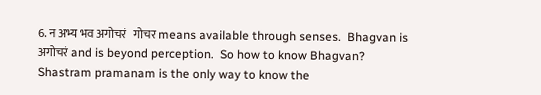6. न अभ्य भव अगोचरं   गोचर means available through senses.  Bhagvan is अगोचरं and is beyond perception.  So how to know Bhagvan?  Shastram pramanam is the only way to know the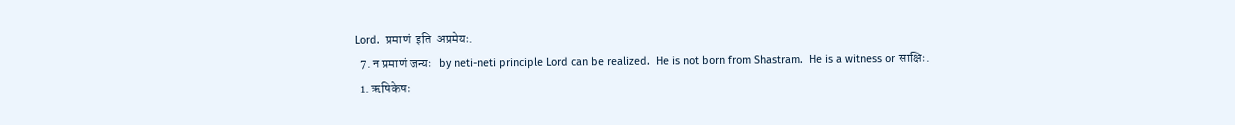Lord.  प्रमाणं  इति  अप्रमेयः.
  7. न प्रमाणं जन्यः   by neti-neti principle Lord can be realized.  He is not born from Shastram.  He is a witness or साक्षिः.
  1. ऋषिकेषः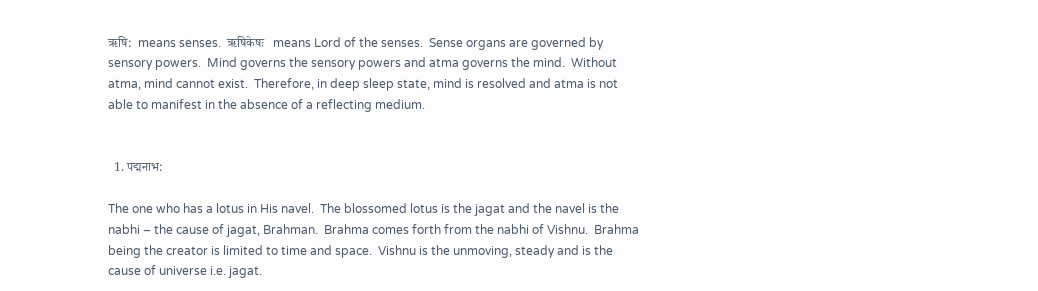ऋषि:  means senses.  ऋषिकेषः   means Lord of the senses.  Sense organs are governed by sensory powers.  Mind governs the sensory powers and atma governs the mind.  Without atma, mind cannot exist.  Therefore, in deep sleep state, mind is resolved and atma is not able to manifest in the absence of a reflecting medium.


  1. पद्मनाभ:

The one who has a lotus in His navel.  The blossomed lotus is the jagat and the navel is the nabhi – the cause of jagat, Brahman.  Brahma comes forth from the nabhi of Vishnu.  Brahma being the creator is limited to time and space.  Vishnu is the unmoving, steady and is the cause of universe i.e. jagat.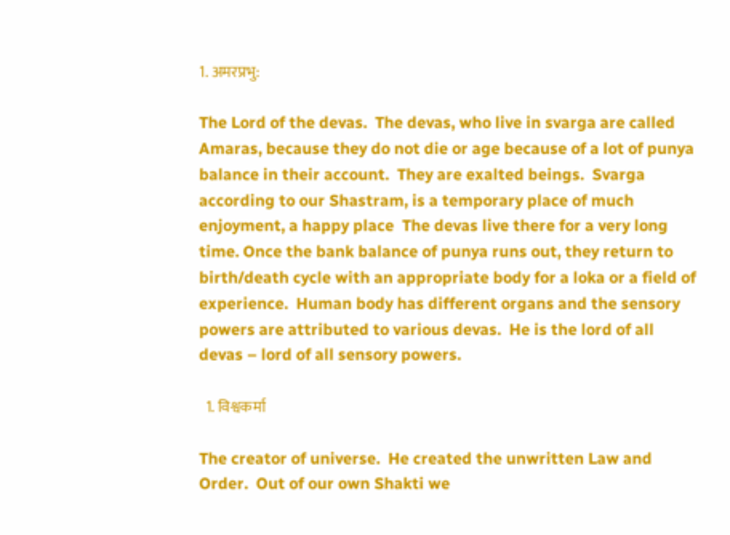1. अमरप्रभु:

The Lord of the devas.  The devas, who live in svarga are called Amaras, because they do not die or age because of a lot of punya balance in their account.  They are exalted beings.  Svarga according to our Shastram, is a temporary place of much enjoyment, a happy place  The devas live there for a very long time. Once the bank balance of punya runs out, they return to birth/death cycle with an appropriate body for a loka or a field of experience.  Human body has different organs and the sensory powers are attributed to various devas.  He is the lord of all devas – lord of all sensory powers.

  1. विश्वकर्मा

The creator of universe.  He created the unwritten Law and Order.  Out of our own Shakti we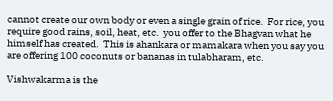cannot create our own body or even a single grain of rice.  For rice, you require good rains, soil, heat, etc.  you offer to the Bhagvan what he himself has created.  This is ahankara or mamakara when you say you are offering 100 coconuts or bananas in tulabharam, etc.

Vishwakarma is the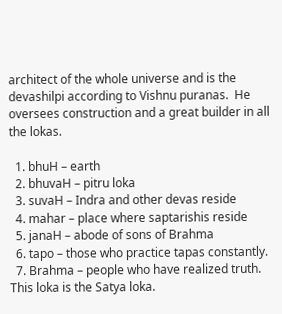architect of the whole universe and is the devashilpi according to Vishnu puranas.  He oversees construction and a great builder in all the lokas.

  1. bhuH – earth
  2. bhuvaH – pitru loka
  3. suvaH – Indra and other devas reside
  4. mahar – place where saptarishis reside
  5. janaH – abode of sons of Brahma
  6. tapo – those who practice tapas constantly.
  7. Brahma – people who have realized truth.  This loka is the Satya loka.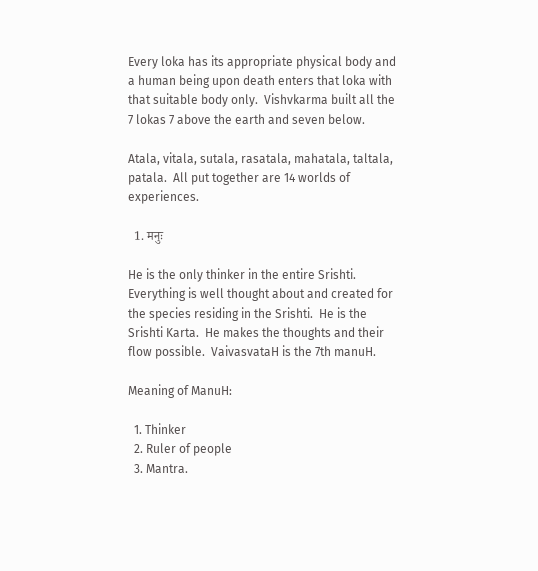Every loka has its appropriate physical body and a human being upon death enters that loka with that suitable body only.  Vishvkarma built all the 7 lokas 7 above the earth and seven below.

Atala, vitala, sutala, rasatala, mahatala, taltala,  patala.  All put together are 14 worlds of experiences.

  1. मनुः

He is the only thinker in the entire Srishti.  Everything is well thought about and created for the species residing in the Srishti.  He is the Srishti Karta.  He makes the thoughts and their flow possible.  VaivasvataH is the 7th manuH.

Meaning of ManuH:

  1. Thinker
  2. Ruler of people
  3. Mantra.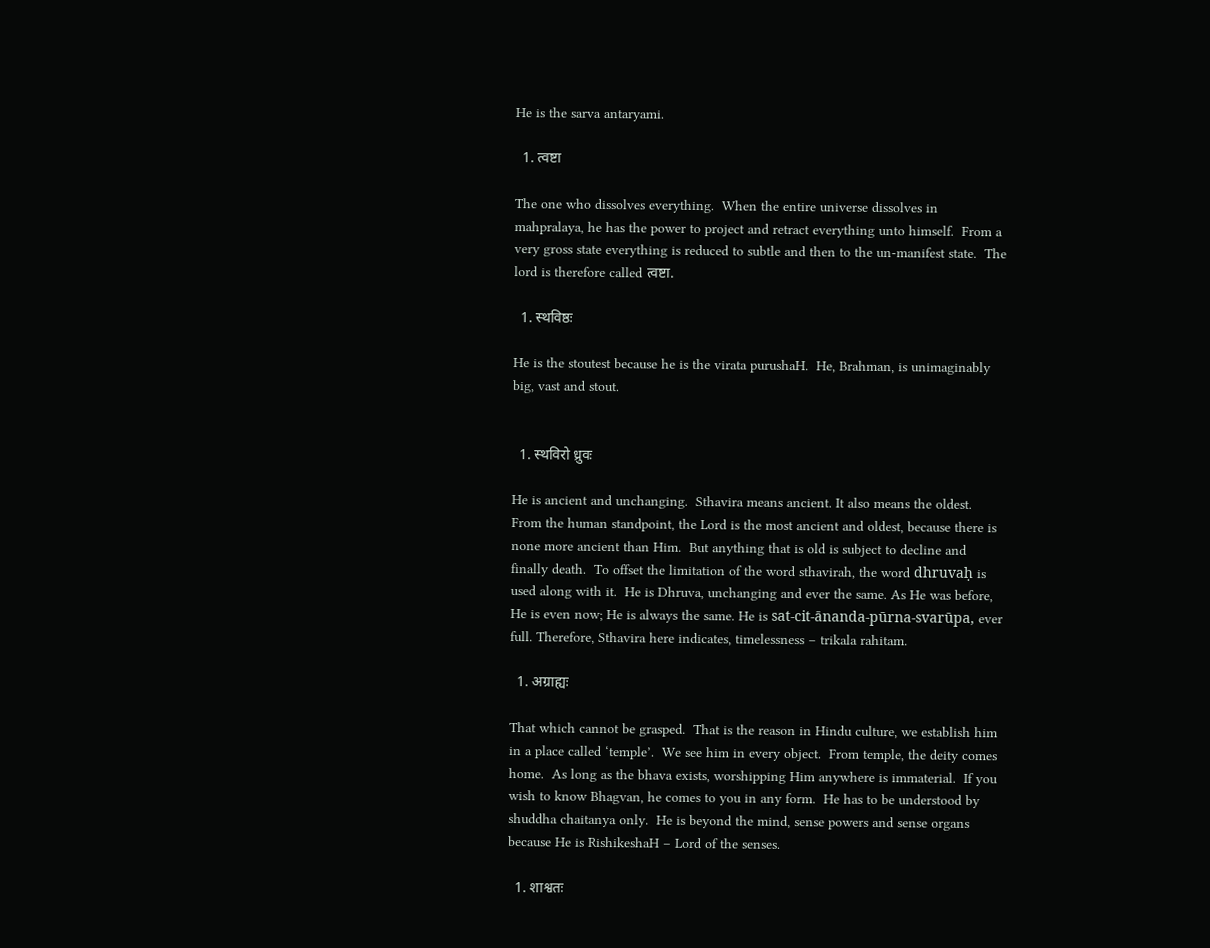He is the sarva antaryami.

  1. त्वष्टा

The one who dissolves everything.  When the entire universe dissolves in mahpralaya, he has the power to project and retract everything unto himself.  From a very gross state everything is reduced to subtle and then to the un-manifest state.  The lord is therefore called त्वष्टा.

  1. स्थविष्ठः

He is the stoutest because he is the virata purushaH.  He, Brahman, is unimaginably big, vast and stout.


  1. स्थविरो ध्रुवः

He is ancient and unchanging.  Sthavira means ancient. It also means the oldest.  From the human standpoint, the Lord is the most ancient and oldest, because there is none more ancient than Him.  But anything that is old is subject to decline and finally death.  To offset the limitation of the word sthavirah, the word dhruvaḥ is used along with it.  He is Dhruva, unchanging and ever the same. As He was before, He is even now; He is always the same. He is sat-cit-ānanda-pūrna-svarūpa, ever full. Therefore, Sthavira here indicates, timelessness – trikala rahitam.

  1. अग्राह्यः

That which cannot be grasped.  That is the reason in Hindu culture, we establish him in a place called ‘temple’.  We see him in every object.  From temple, the deity comes home.  As long as the bhava exists, worshipping Him anywhere is immaterial.  If you wish to know Bhagvan, he comes to you in any form.  He has to be understood by shuddha chaitanya only.  He is beyond the mind, sense powers and sense organs because He is RishikeshaH – Lord of the senses.

  1. शाश्वतः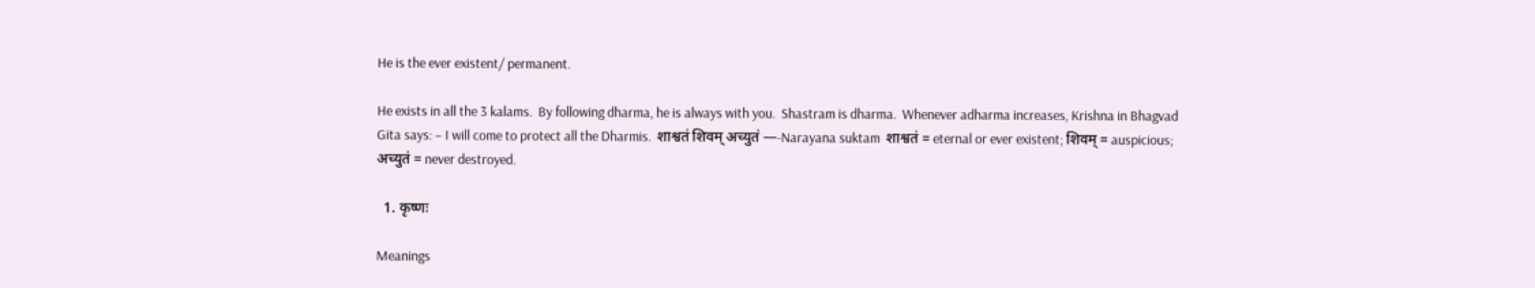He is the ever existent/ permanent.

He exists in all the 3 kalams.  By following dharma, he is always with you.  Shastram is dharma.  Whenever adharma increases, Krishna in Bhagvad Gita says: – I will come to protect all the Dharmis.  शाश्वतं शिवम् अच्युतं —-Narayana suktam  शाश्वतं = eternal or ever existent; शिवम् = auspicious; अच्युतं = never destroyed.

  1. कृष्णः

Meanings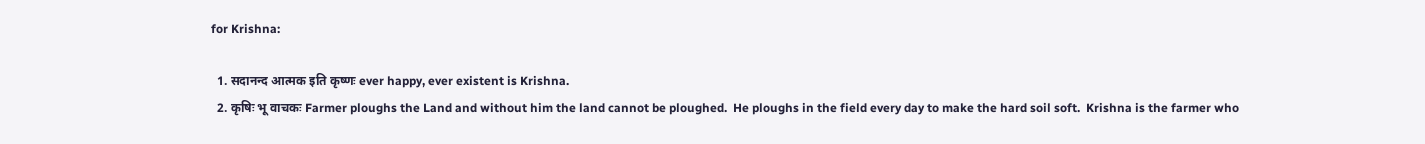for Krishna:

  1. सदानन्द आत्मक इति कृष्णः ever happy, ever existent is Krishna.
  2. कृषिः भू वाचकः Farmer ploughs the Land and without him the land cannot be ploughed.  He ploughs in the field every day to make the hard soil soft.  Krishna is the farmer who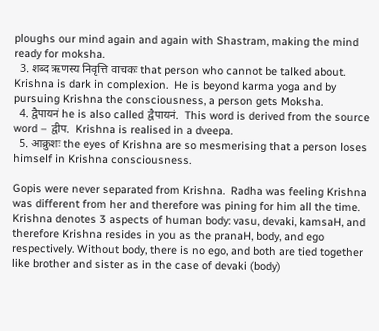ploughs our mind again and again with Shastram, making the mind ready for moksha.
  3. शब्द ऋणस्य निवृत्ति वाचकः that person who cannot be talked about.  Krishna is dark in complexion.  He is beyond karma yoga and by pursuing Krishna the consciousness, a person gets Moksha.
  4. द्वैपायनं he is also called द्वैपायनं.  This word is derived from the source word – द्वीप.  Krishna is realised in a dveepa.
  5. आक्रुशः the eyes of Krishna are so mesmerising that a person loses himself in Krishna consciousness.

Gopis were never separated from Krishna.  Radha was feeling Krishna was different from her and therefore was pining for him all the time. Krishna denotes 3 aspects of human body: vasu, devaki, kamsaH, and therefore Krishna resides in you as the pranaH, body, and ego respectively. Without body, there is no ego, and both are tied together like brother and sister as in the case of devaki (body)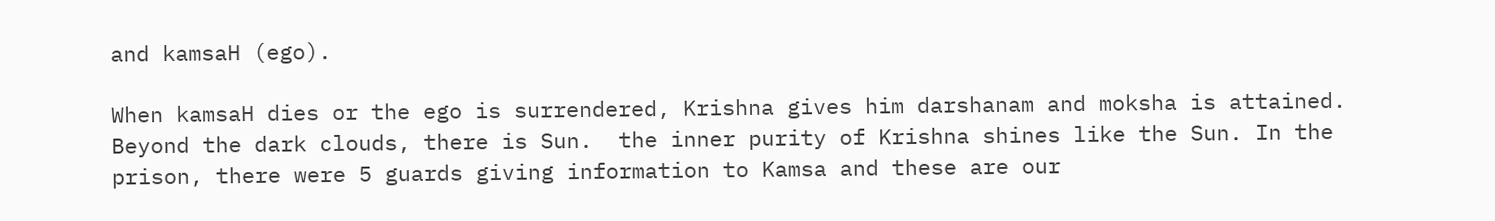and kamsaH (ego).

When kamsaH dies or the ego is surrendered, Krishna gives him darshanam and moksha is attained.  Beyond the dark clouds, there is Sun.  the inner purity of Krishna shines like the Sun. In the prison, there were 5 guards giving information to Kamsa and these are our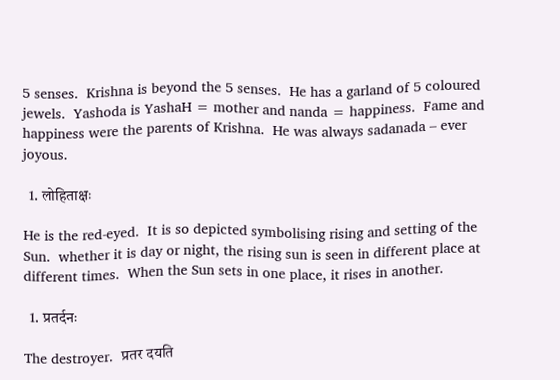5 senses.  Krishna is beyond the 5 senses.  He has a garland of 5 coloured jewels.  Yashoda is YashaH = mother and nanda = happiness.  Fame and happiness were the parents of Krishna.  He was always sadanada – ever joyous.

  1. लोहिताक्षः

He is the red-eyed.  It is so depicted symbolising rising and setting of the Sun.  whether it is day or night, the rising sun is seen in different place at different times.  When the Sun sets in one place, it rises in another.

  1. प्रतर्दनः

The destroyer.  प्रतर दयति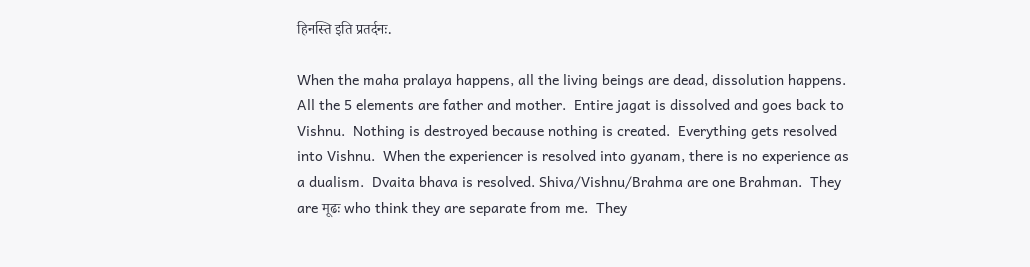हिनस्ति इति प्रतर्दनः.

When the maha pralaya happens, all the living beings are dead, dissolution happens.  All the 5 elements are father and mother.  Entire jagat is dissolved and goes back to Vishnu.  Nothing is destroyed because nothing is created.  Everything gets resolved into Vishnu.  When the experiencer is resolved into gyanam, there is no experience as a dualism.  Dvaita bhava is resolved. Shiva/Vishnu/Brahma are one Brahman.  They are मूढः who think they are separate from me.  They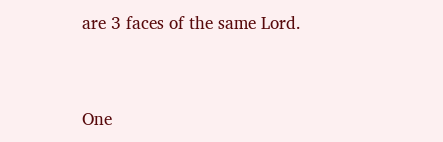are 3 faces of the same Lord.


One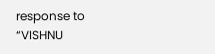response to “VISHNU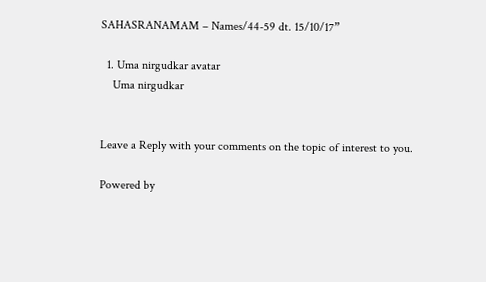SAHASRANAMAM – Names/44-59 dt. 15/10/17”

  1. Uma nirgudkar avatar
    Uma nirgudkar


Leave a Reply with your comments on the topic of interest to you.

Powered by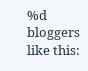%d bloggers like this: